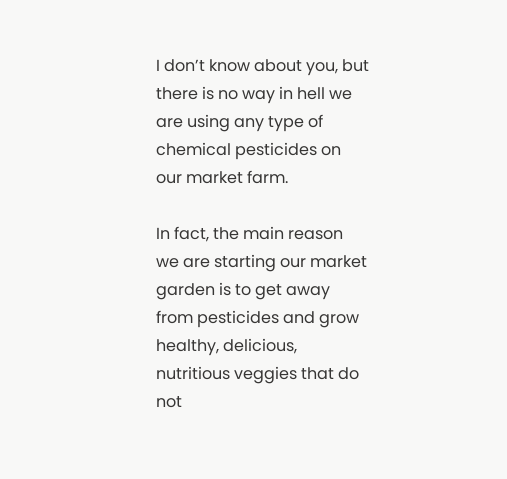I don’t know about you, but there is no way in hell we are using any type of chemical pesticides on our market farm.

In fact, the main reason we are starting our market garden is to get away from pesticides and grow healthy, delicious, nutritious veggies that do not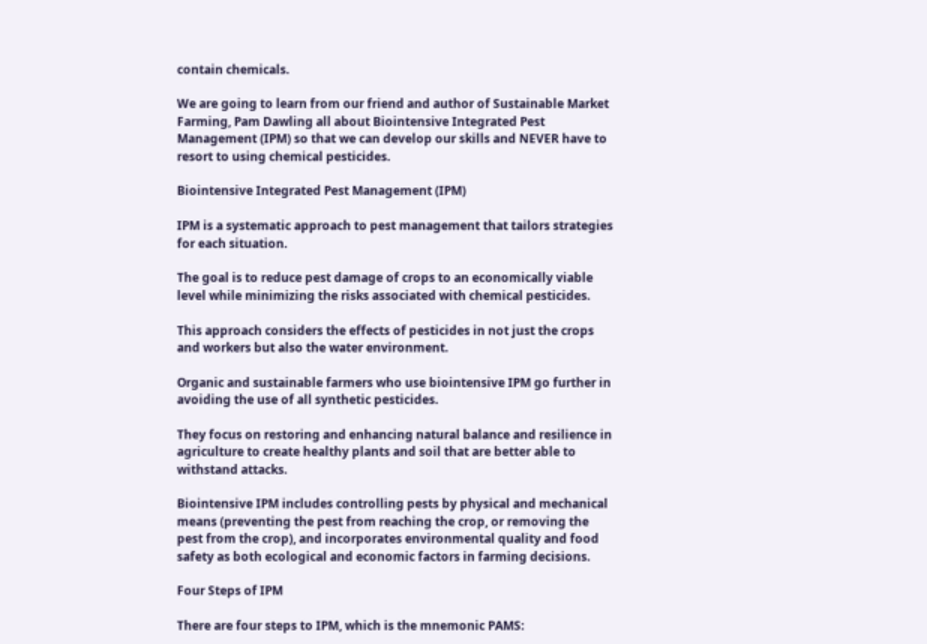contain chemicals.

We are going to learn from our friend and author of Sustainable Market Farming, Pam Dawling all about Biointensive Integrated Pest Management (IPM) so that we can develop our skills and NEVER have to resort to using chemical pesticides.

Biointensive Integrated Pest Management (IPM)

IPM is a systematic approach to pest management that tailors strategies for each situation.

The goal is to reduce pest damage of crops to an economically viable level while minimizing the risks associated with chemical pesticides.

This approach considers the effects of pesticides in not just the crops and workers but also the water environment.

Organic and sustainable farmers who use biointensive IPM go further in avoiding the use of all synthetic pesticides.

They focus on restoring and enhancing natural balance and resilience in agriculture to create healthy plants and soil that are better able to withstand attacks.

Biointensive IPM includes controlling pests by physical and mechanical means (preventing the pest from reaching the crop, or removing the pest from the crop), and incorporates environmental quality and food safety as both ecological and economic factors in farming decisions.

Four Steps of IPM

There are four steps to IPM, which is the mnemonic PAMS: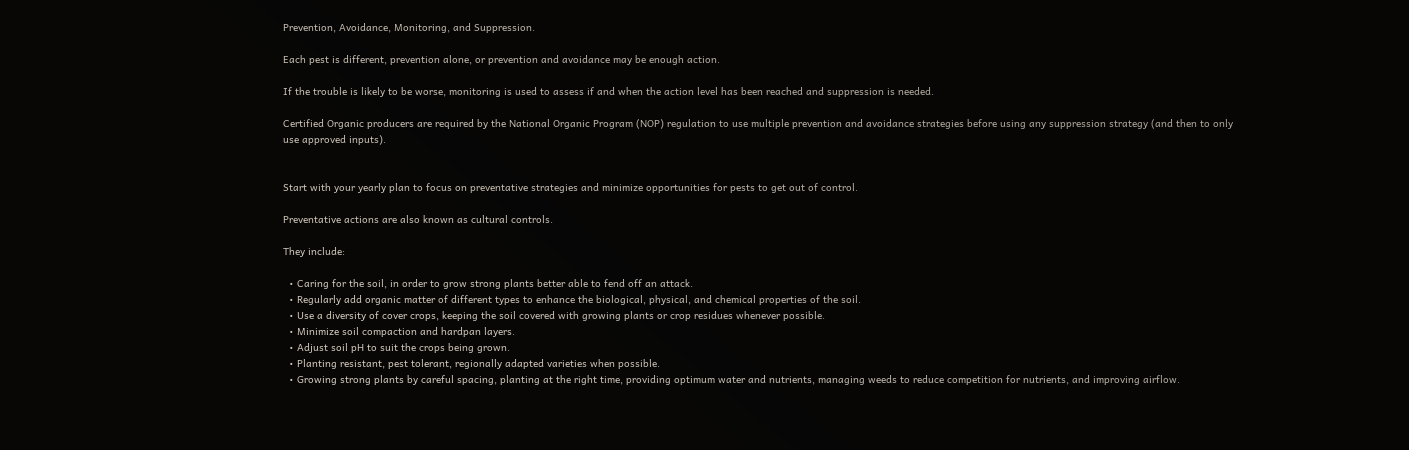Prevention, Avoidance, Monitoring, and Suppression.

Each pest is different, prevention alone, or prevention and avoidance may be enough action.

If the trouble is likely to be worse, monitoring is used to assess if and when the action level has been reached and suppression is needed.

Certified Organic producers are required by the National Organic Program (NOP) regulation to use multiple prevention and avoidance strategies before using any suppression strategy (and then to only use approved inputs).


Start with your yearly plan to focus on preventative strategies and minimize opportunities for pests to get out of control.

Preventative actions are also known as cultural controls.

They include:

  • Caring for the soil, in order to grow strong plants better able to fend off an attack.
  • Regularly add organic matter of different types to enhance the biological, physical, and chemical properties of the soil.
  • Use a diversity of cover crops, keeping the soil covered with growing plants or crop residues whenever possible.
  • Minimize soil compaction and hardpan layers.
  • Adjust soil pH to suit the crops being grown.
  • Planting resistant, pest tolerant, regionally adapted varieties when possible.
  • Growing strong plants by careful spacing, planting at the right time, providing optimum water and nutrients, managing weeds to reduce competition for nutrients, and improving airflow.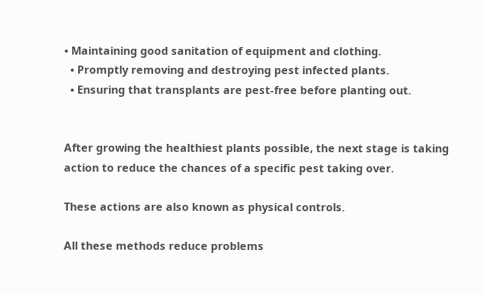• Maintaining good sanitation of equipment and clothing.
  • Promptly removing and destroying pest infected plants.
  • Ensuring that transplants are pest-free before planting out.


After growing the healthiest plants possible, the next stage is taking action to reduce the chances of a specific pest taking over.

These actions are also known as physical controls.

All these methods reduce problems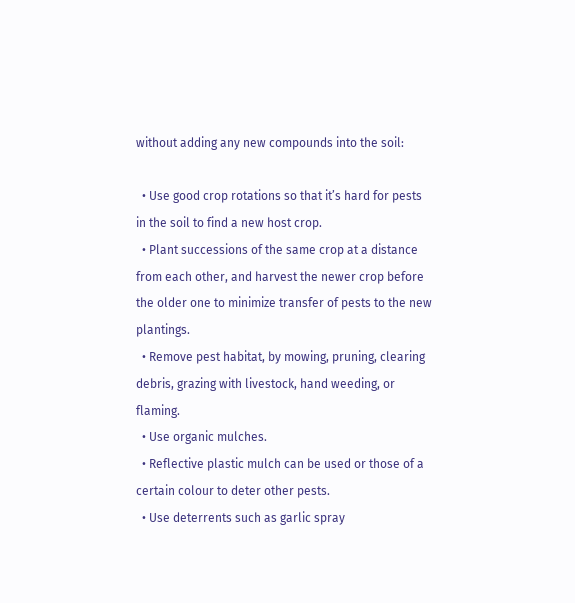without adding any new compounds into the soil:

  • Use good crop rotations so that it’s hard for pests in the soil to find a new host crop.
  • Plant successions of the same crop at a distance from each other, and harvest the newer crop before the older one to minimize transfer of pests to the new plantings.
  • Remove pest habitat, by mowing, pruning, clearing debris, grazing with livestock, hand weeding, or flaming.
  • Use organic mulches.
  • Reflective plastic mulch can be used or those of a certain colour to deter other pests.
  • Use deterrents such as garlic spray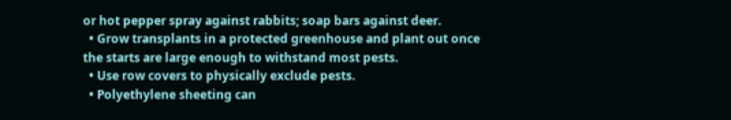or hot pepper spray against rabbits; soap bars against deer.
  • Grow transplants in a protected greenhouse and plant out once the starts are large enough to withstand most pests.
  • Use row covers to physically exclude pests.
  • Polyethylene sheeting can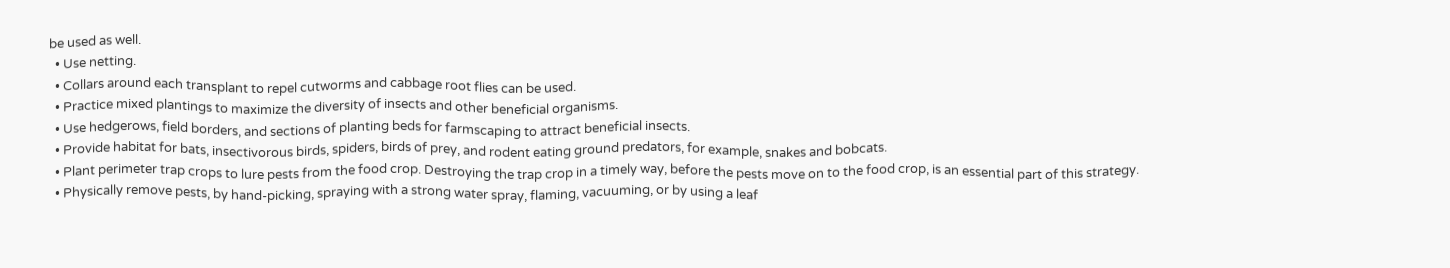be used as well.
  • Use netting.
  • Collars around each transplant to repel cutworms and cabbage root flies can be used.
  • Practice mixed plantings to maximize the diversity of insects and other beneficial organisms.
  • Use hedgerows, field borders, and sections of planting beds for farmscaping to attract beneficial insects.
  • Provide habitat for bats, insectivorous birds, spiders, birds of prey, and rodent eating ground predators, for example, snakes and bobcats.
  • Plant perimeter trap crops to lure pests from the food crop. Destroying the trap crop in a timely way, before the pests move on to the food crop, is an essential part of this strategy.
  • Physically remove pests, by hand-picking, spraying with a strong water spray, flaming, vacuuming, or by using a leaf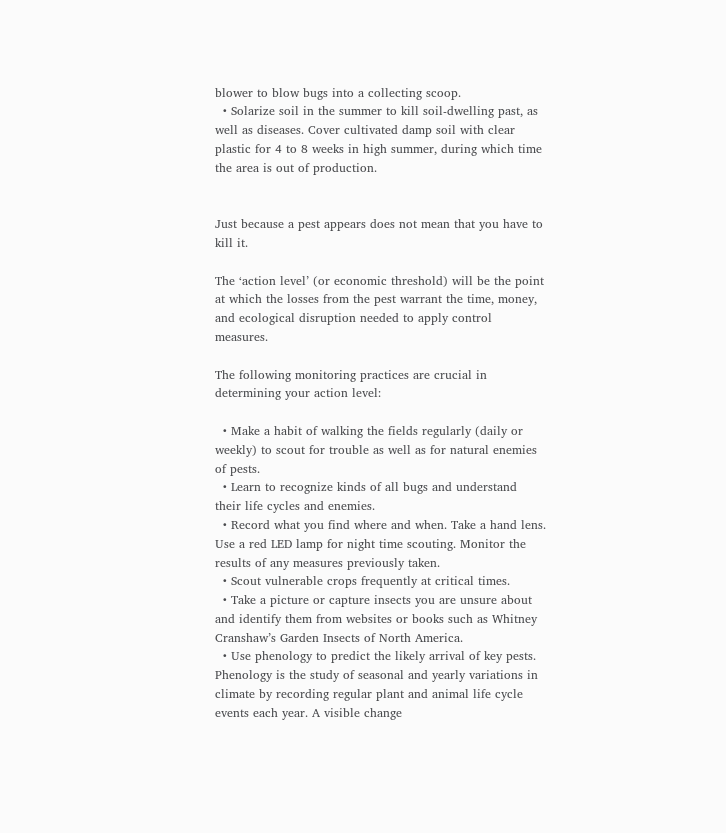blower to blow bugs into a collecting scoop.
  • Solarize soil in the summer to kill soil-dwelling past, as well as diseases. Cover cultivated damp soil with clear plastic for 4 to 8 weeks in high summer, during which time the area is out of production.


Just because a pest appears does not mean that you have to kill it.

The ‘action level’ (or economic threshold) will be the point at which the losses from the pest warrant the time, money, and ecological disruption needed to apply control measures.

The following monitoring practices are crucial in determining your action level:

  • Make a habit of walking the fields regularly (daily or weekly) to scout for trouble as well as for natural enemies of pests.
  • Learn to recognize kinds of all bugs and understand their life cycles and enemies.
  • Record what you find where and when. Take a hand lens. Use a red LED lamp for night time scouting. Monitor the results of any measures previously taken.
  • Scout vulnerable crops frequently at critical times.
  • Take a picture or capture insects you are unsure about and identify them from websites or books such as Whitney Cranshaw’s Garden Insects of North America.
  • Use phenology to predict the likely arrival of key pests. Phenology is the study of seasonal and yearly variations in climate by recording regular plant and animal life cycle events each year. A visible change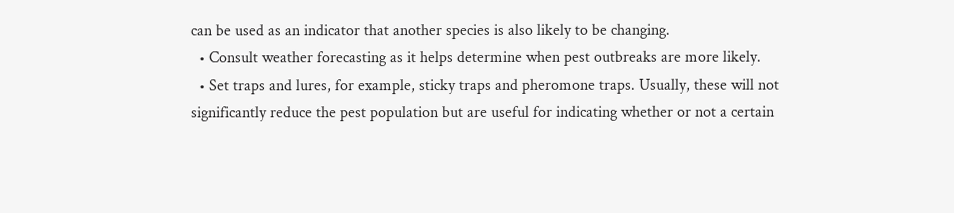can be used as an indicator that another species is also likely to be changing.
  • Consult weather forecasting as it helps determine when pest outbreaks are more likely.
  • Set traps and lures, for example, sticky traps and pheromone traps. Usually, these will not significantly reduce the pest population but are useful for indicating whether or not a certain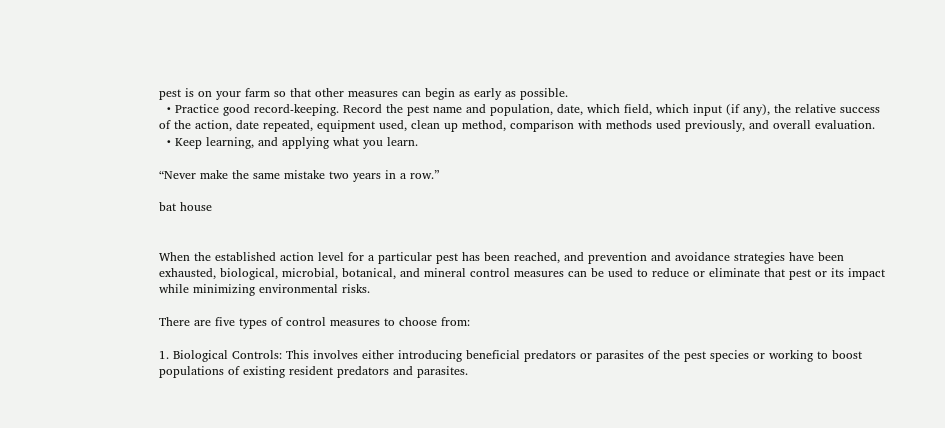pest is on your farm so that other measures can begin as early as possible.
  • Practice good record-keeping. Record the pest name and population, date, which field, which input (if any), the relative success of the action, date repeated, equipment used, clean up method, comparison with methods used previously, and overall evaluation.
  • Keep learning, and applying what you learn.

“Never make the same mistake two years in a row.”

bat house


When the established action level for a particular pest has been reached, and prevention and avoidance strategies have been exhausted, biological, microbial, botanical, and mineral control measures can be used to reduce or eliminate that pest or its impact while minimizing environmental risks.

There are five types of control measures to choose from:

1. Biological Controls: This involves either introducing beneficial predators or parasites of the pest species or working to boost populations of existing resident predators and parasites.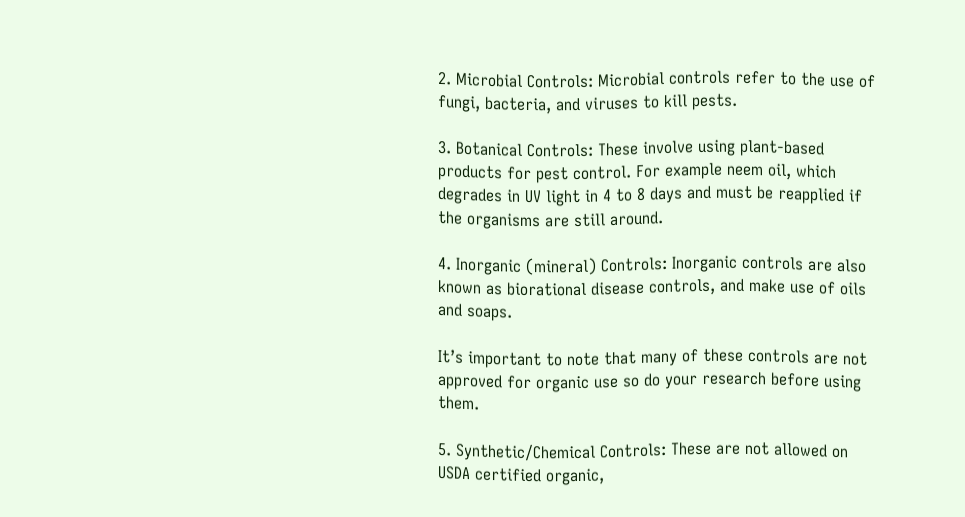2. Microbial Controls: Microbial controls refer to the use of fungi, bacteria, and viruses to kill pests.

3. Botanical Controls: These involve using plant-based products for pest control. For example neem oil, which degrades in UV light in 4 to 8 days and must be reapplied if the organisms are still around.

4. Inorganic (mineral) Controls: Inorganic controls are also known as biorational disease controls, and make use of oils and soaps.

It’s important to note that many of these controls are not approved for organic use so do your research before using them.

5. Synthetic/Chemical Controls: These are not allowed on USDA certified organic,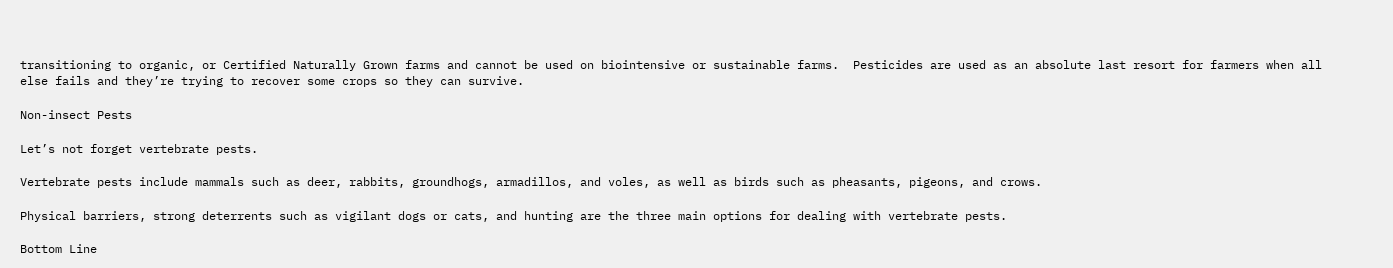transitioning to organic, or Certified Naturally Grown farms and cannot be used on biointensive or sustainable farms.  Pesticides are used as an absolute last resort for farmers when all else fails and they’re trying to recover some crops so they can survive.

Non-insect Pests

Let’s not forget vertebrate pests.

Vertebrate pests include mammals such as deer, rabbits, groundhogs, armadillos, and voles, as well as birds such as pheasants, pigeons, and crows.

Physical barriers, strong deterrents such as vigilant dogs or cats, and hunting are the three main options for dealing with vertebrate pests.

Bottom Line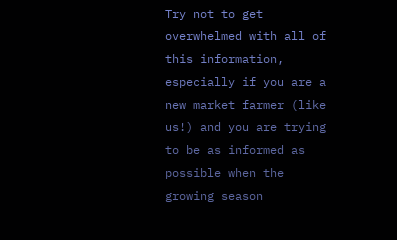Try not to get overwhelmed with all of this information, especially if you are a new market farmer (like us!) and you are trying to be as informed as possible when the growing season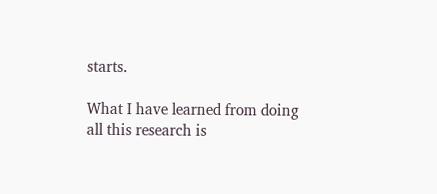starts.

What I have learned from doing all this research is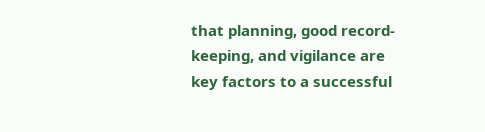that planning, good record-keeping, and vigilance are key factors to a successful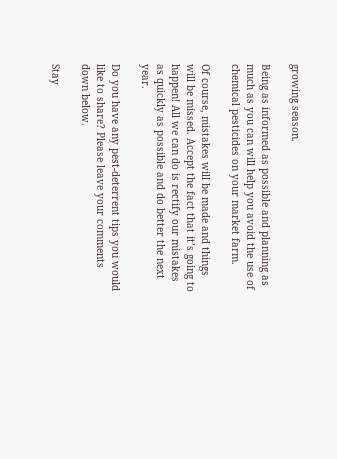growing season.

Being as informed as possible and planning as much as you can will help you avoid the use of chemical pesticides on your market farm.

Of course, mistakes will be made and things will be missed. Accept the fact that it’s going to happen! All we can do is rectify our mistakes as quickly as possible and do better the next year.

Do you have any pest-deterrent tips you would like to share? Please leave your comments down below.

Stay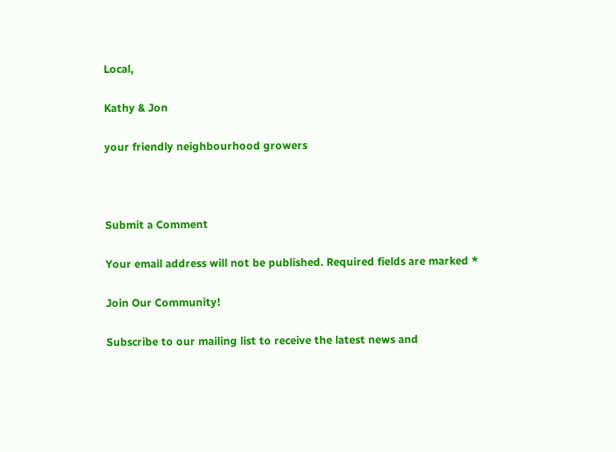Local,

Kathy & Jon

your friendly neighbourhood growers



Submit a Comment

Your email address will not be published. Required fields are marked *

Join Our Community!

Subscribe to our mailing list to receive the latest news and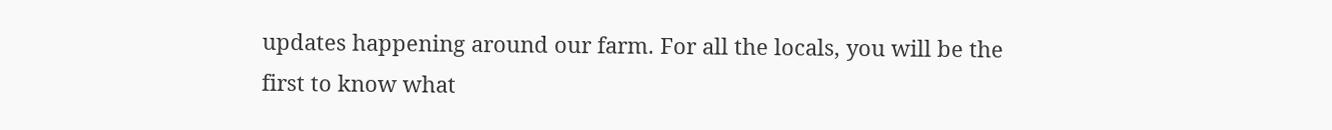updates happening around our farm. For all the locals, you will be the first to know what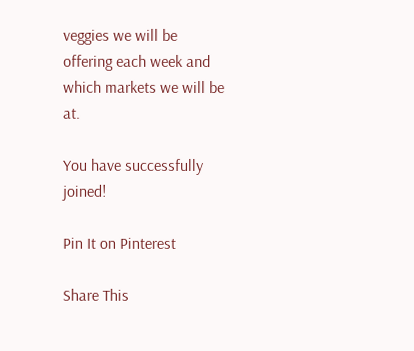veggies we will be offering each week and which markets we will be at.

You have successfully joined!

Pin It on Pinterest

Share This